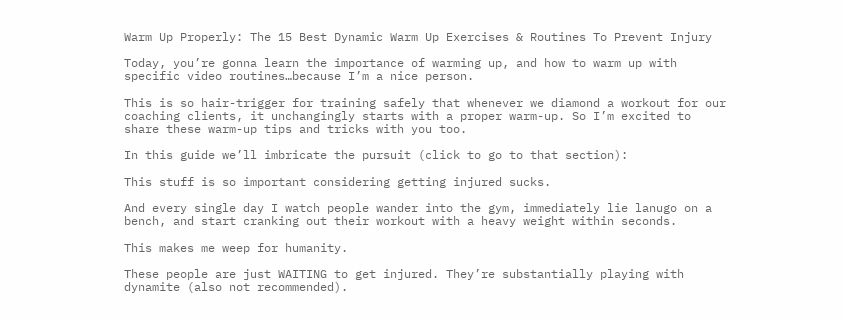Warm Up Properly: The 15 Best Dynamic Warm Up Exercises & Routines To Prevent Injury

Today, you’re gonna learn the importance of warming up, and how to warm up with specific video routines…because I’m a nice person.

This is so hair-trigger for training safely that whenever we diamond a workout for our coaching clients, it unchangingly starts with a proper warm-up. So I’m excited to share these warm-up tips and tricks with you too.

In this guide we’ll imbricate the pursuit (click to go to that section):

This stuff is so important considering getting injured sucks.

And every single day I watch people wander into the gym, immediately lie lanugo on a bench, and start cranking out their workout with a heavy weight within seconds.

This makes me weep for humanity.

These people are just WAITING to get injured. They’re substantially playing with dynamite (also not recommended).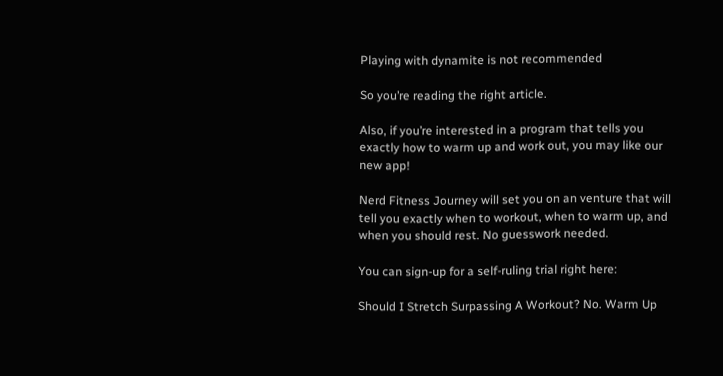Playing with dynamite is not recommended

So you’re reading the right article.

Also, if you’re interested in a program that tells you exactly how to warm up and work out, you may like our new app!

Nerd Fitness Journey will set you on an venture that will tell you exactly when to workout, when to warm up, and when you should rest. No guesswork needed.

You can sign-up for a self-ruling trial right here:

Should I Stretch Surpassing A Workout? No. Warm Up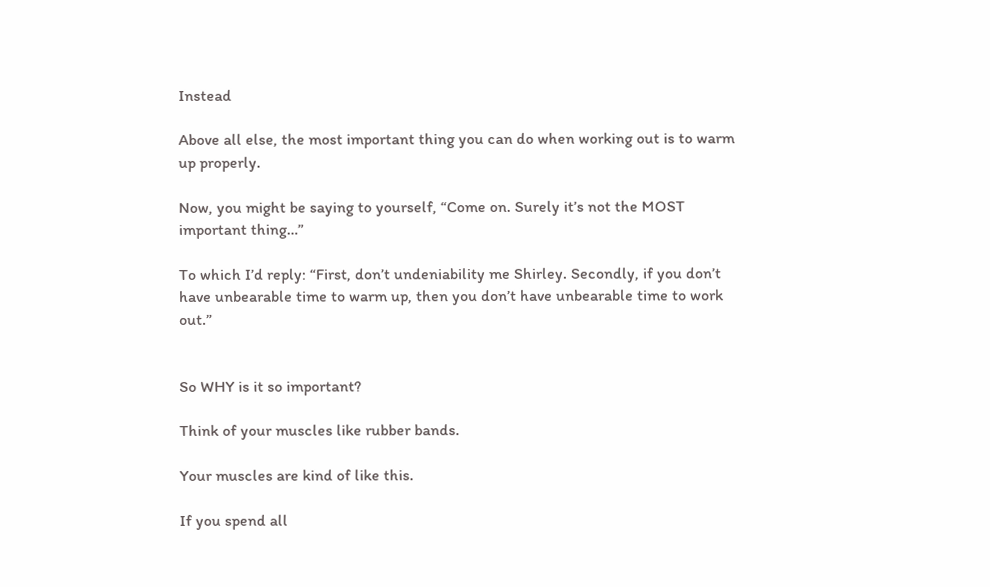Instead

Above all else, the most important thing you can do when working out is to warm up properly.

Now, you might be saying to yourself, “Come on. Surely it’s not the MOST important thing…”

To which I’d reply: “First, don’t undeniability me Shirley. Secondly, if you don’t have unbearable time to warm up, then you don’t have unbearable time to work out.”


So WHY is it so important?

Think of your muscles like rubber bands.

Your muscles are kind of like this.

If you spend all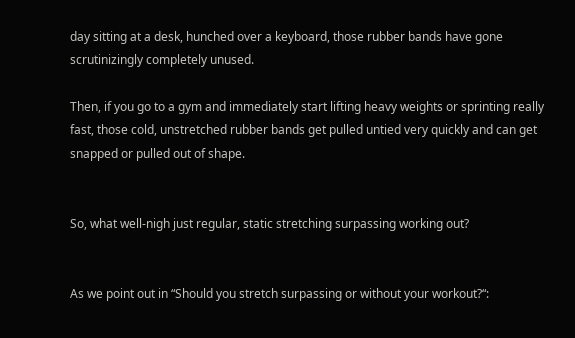day sitting at a desk, hunched over a keyboard, those rubber bands have gone scrutinizingly completely unused.

Then, if you go to a gym and immediately start lifting heavy weights or sprinting really fast, those cold, unstretched rubber bands get pulled untied very quickly and can get snapped or pulled out of shape.


So, what well-nigh just regular, static stretching surpassing working out?


As we point out in “Should you stretch surpassing or without your workout?“: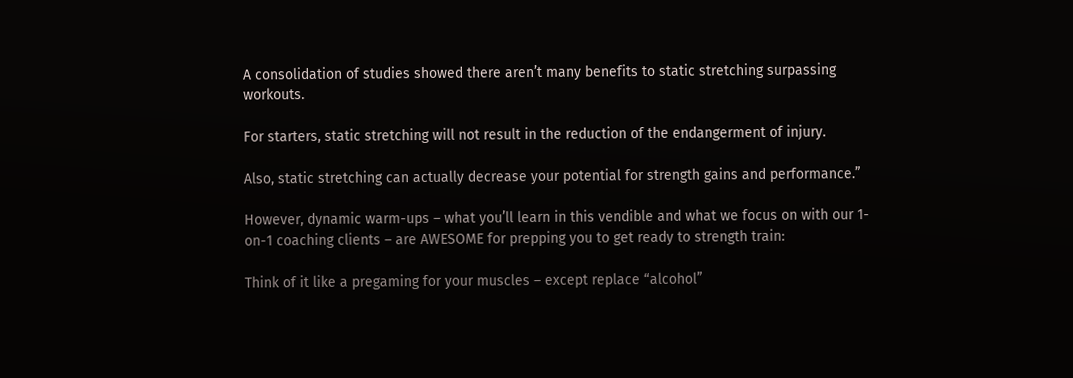A consolidation of studies showed there aren’t many benefits to static stretching surpassing workouts.

For starters, static stretching will not result in the reduction of the endangerment of injury.

Also, static stretching can actually decrease your potential for strength gains and performance.”

However, dynamic warm-ups – what you’ll learn in this vendible and what we focus on with our 1-on-1 coaching clients – are AWESOME for prepping you to get ready to strength train:

Think of it like a pregaming for your muscles – except replace “alcohol”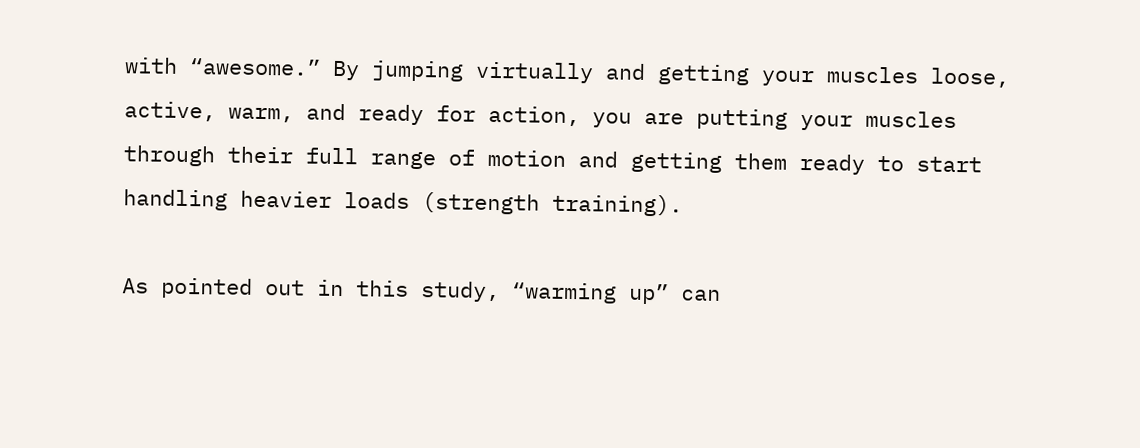with “awesome.” By jumping virtually and getting your muscles loose, active, warm, and ready for action, you are putting your muscles through their full range of motion and getting them ready to start handling heavier loads (strength training).

As pointed out in this study, “warming up” can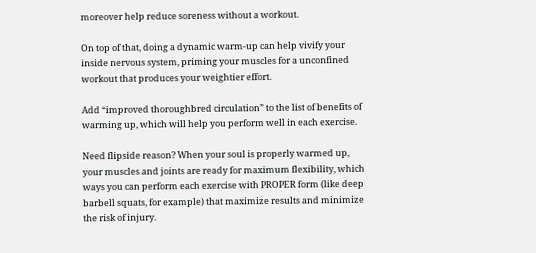moreover help reduce soreness without a workout.

On top of that, doing a dynamic warm-up can help vivify your inside nervous system, priming your muscles for a unconfined workout that produces your weightier effort.

Add “improved thoroughbred circulation” to the list of benefits of warming up, which will help you perform well in each exercise.

Need flipside reason? When your soul is properly warmed up, your muscles and joints are ready for maximum flexibility, which ways you can perform each exercise with PROPER form (like deep barbell squats, for example) that maximize results and minimize the risk of injury.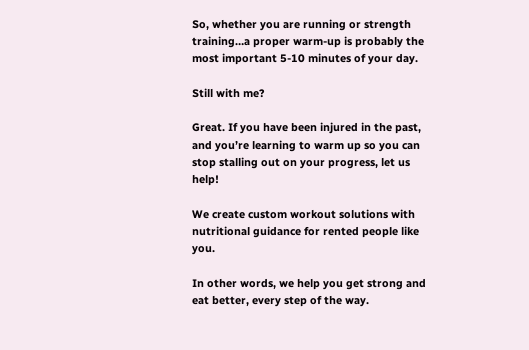So, whether you are running or strength training…a proper warm-up is probably the most important 5-10 minutes of your day.

Still with me?

Great. If you have been injured in the past, and you’re learning to warm up so you can stop stalling out on your progress, let us help!

We create custom workout solutions with nutritional guidance for rented people like you.

In other words, we help you get strong and eat better, every step of the way.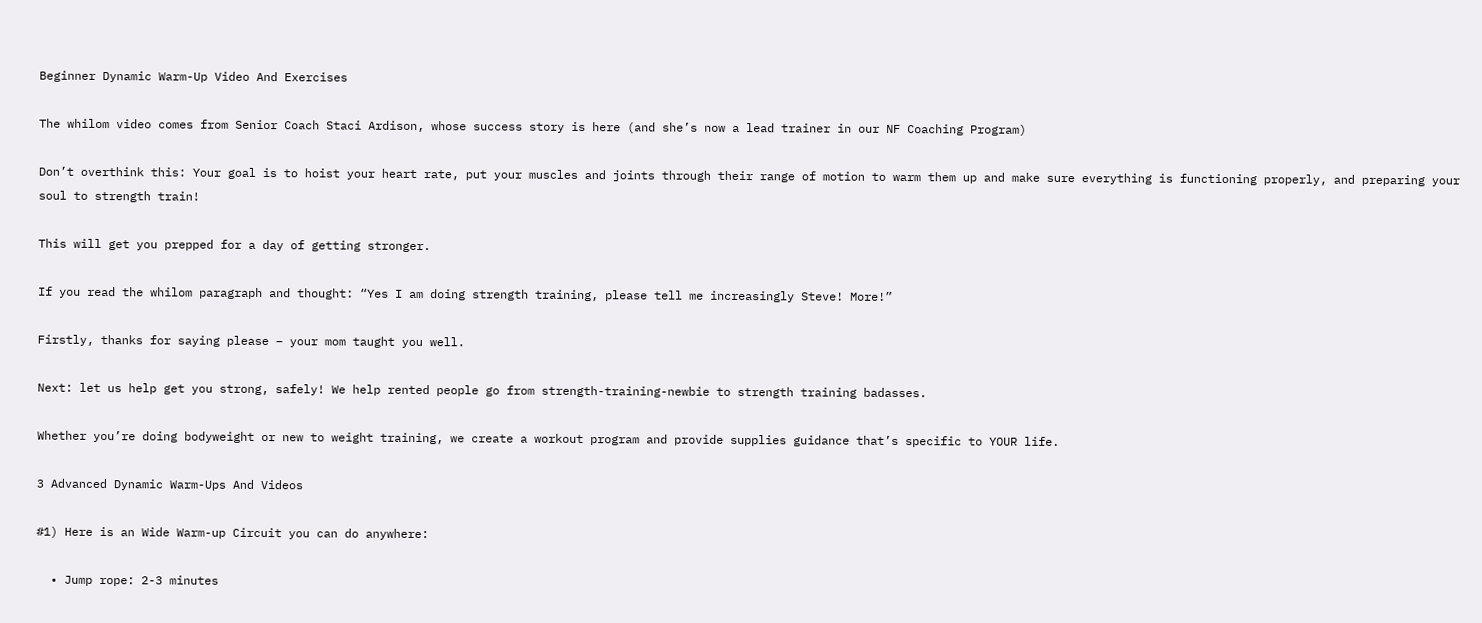Beginner Dynamic Warm-Up Video And Exercises

The whilom video comes from Senior Coach Staci Ardison, whose success story is here (and she’s now a lead trainer in our NF Coaching Program)

Don’t overthink this: Your goal is to hoist your heart rate, put your muscles and joints through their range of motion to warm them up and make sure everything is functioning properly, and preparing your soul to strength train!

This will get you prepped for a day of getting stronger.

If you read the whilom paragraph and thought: “Yes I am doing strength training, please tell me increasingly Steve! More!”

Firstly, thanks for saying please – your mom taught you well.

Next: let us help get you strong, safely! We help rented people go from strength-training-newbie to strength training badasses.

Whether you’re doing bodyweight or new to weight training, we create a workout program and provide supplies guidance that’s specific to YOUR life.

3 Advanced Dynamic Warm-Ups And Videos

#1) Here is an Wide Warm-up Circuit you can do anywhere:

  • Jump rope: 2-3 minutes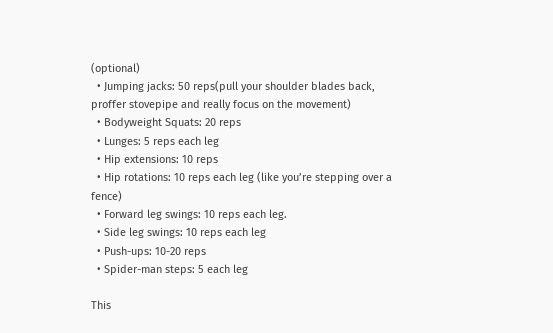(optional)
  • Jumping jacks: 50 reps(pull your shoulder blades back, proffer stovepipe and really focus on the movement)
  • Bodyweight Squats: 20 reps
  • Lunges: 5 reps each leg
  • Hip extensions: 10 reps
  • Hip rotations: 10 reps each leg (like you’re stepping over a fence)
  • Forward leg swings: 10 reps each leg.
  • Side leg swings: 10 reps each leg
  • Push-ups: 10-20 reps
  • Spider-man steps: 5 each leg

This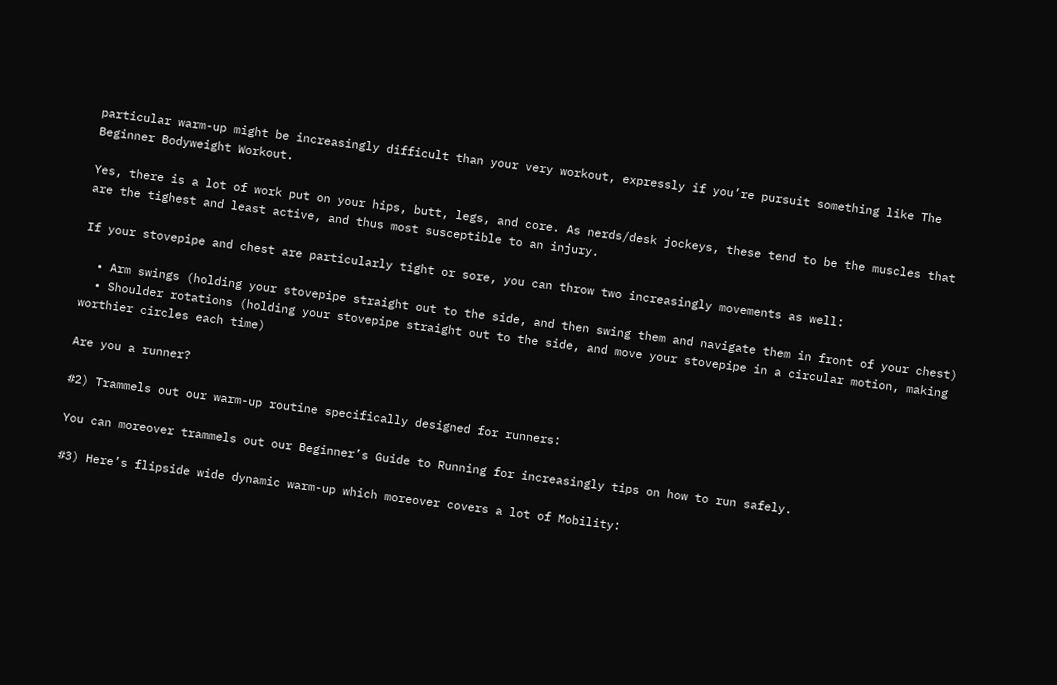particular warm-up might be increasingly difficult than your very workout, expressly if you’re pursuit something like The Beginner Bodyweight Workout.

Yes, there is a lot of work put on your hips, butt, legs, and core. As nerds/desk jockeys, these tend to be the muscles that are the tighest and least active, and thus most susceptible to an injury.

If your stovepipe and chest are particularly tight or sore, you can throw two increasingly movements as well:

  • Arm swings (holding your stovepipe straight out to the side, and then swing them and navigate them in front of your chest)
  • Shoulder rotations (holding your stovepipe straight out to the side, and move your stovepipe in a circular motion, making worthier circles each time)

Are you a runner?

#2) Trammels out our warm-up routine specifically designed for runners:

You can moreover trammels out our Beginner’s Guide to Running for increasingly tips on how to run safely.

#3) Here’s flipside wide dynamic warm-up which moreover covers a lot of Mobility: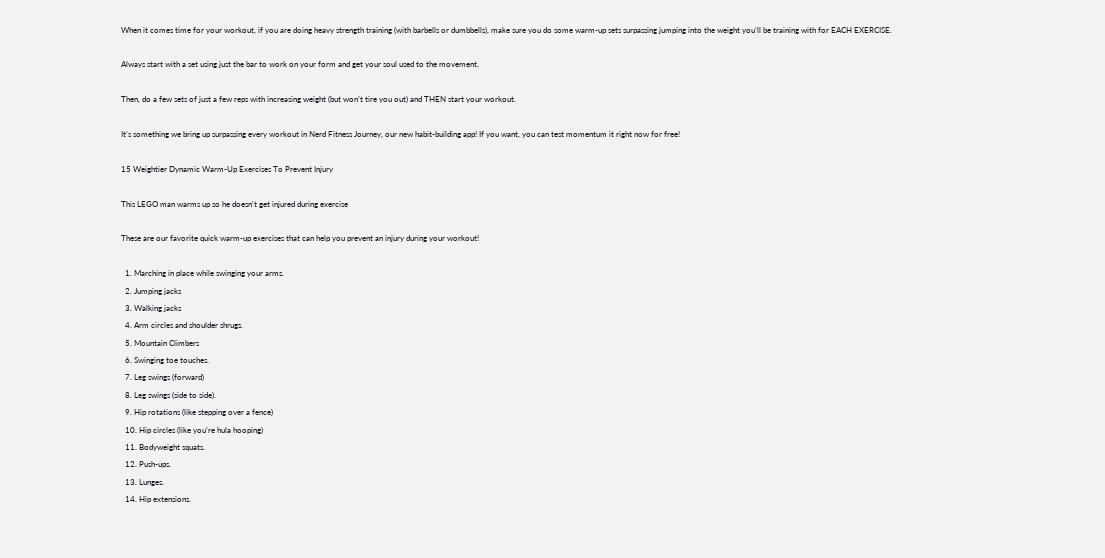When it comes time for your workout, if you are doing heavy strength training (with barbells or dumbbells), make sure you do some warm-up sets surpassing jumping into the weight you’ll be training with for EACH EXERCISE.

Always start with a set using just the bar to work on your form and get your soul used to the movement.

Then, do a few sets of just a few reps with increasing weight (but won’t tire you out) and THEN start your workout.

It’s something we bring up surpassing every workout in Nerd Fitness Journey, our new habit-building app! If you want, you can test momentum it right now for free!

15 Weightier Dynamic Warm-Up Exercises To Prevent Injury

This LEGO man warms up so he doesn't get injured during exercise

These are our favorite quick warm-up exercises that can help you prevent an injury during your workout!

  1. Marching in place while swinging your arms.
  2. Jumping jacks
  3. Walking jacks
  4. Arm circles and shoulder shrugs.
  5. Mountain Climbers
  6. Swinging toe touches.
  7. Leg swings (forward)
  8. Leg swings (side to side).
  9. Hip rotations (like stepping over a fence)
  10. Hip circles (like you’re hula hooping)
  11. Bodyweight squats.
  12. Push-ups.
  13. Lunges.
  14. Hip extensions.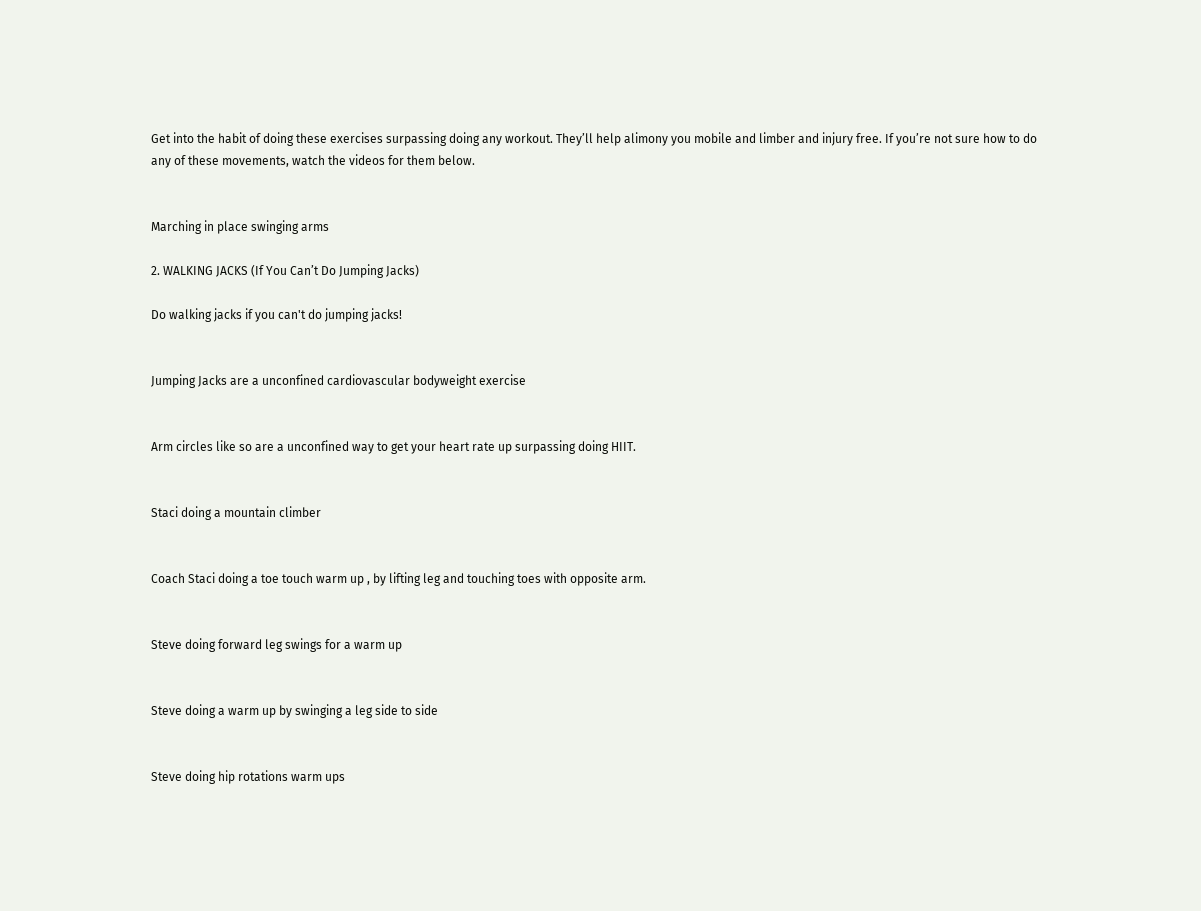Get into the habit of doing these exercises surpassing doing any workout. They’ll help alimony you mobile and limber and injury free. If you’re not sure how to do any of these movements, watch the videos for them below.


Marching in place swinging arms

2. WALKING JACKS (If You Can’t Do Jumping Jacks)

Do walking jacks if you can't do jumping jacks!


Jumping Jacks are a unconfined cardiovascular bodyweight exercise


Arm circles like so are a unconfined way to get your heart rate up surpassing doing HIIT.


Staci doing a mountain climber


Coach Staci doing a toe touch warm up , by lifting leg and touching toes with opposite arm.


Steve doing forward leg swings for a warm up


Steve doing a warm up by swinging a leg side to side


Steve doing hip rotations warm ups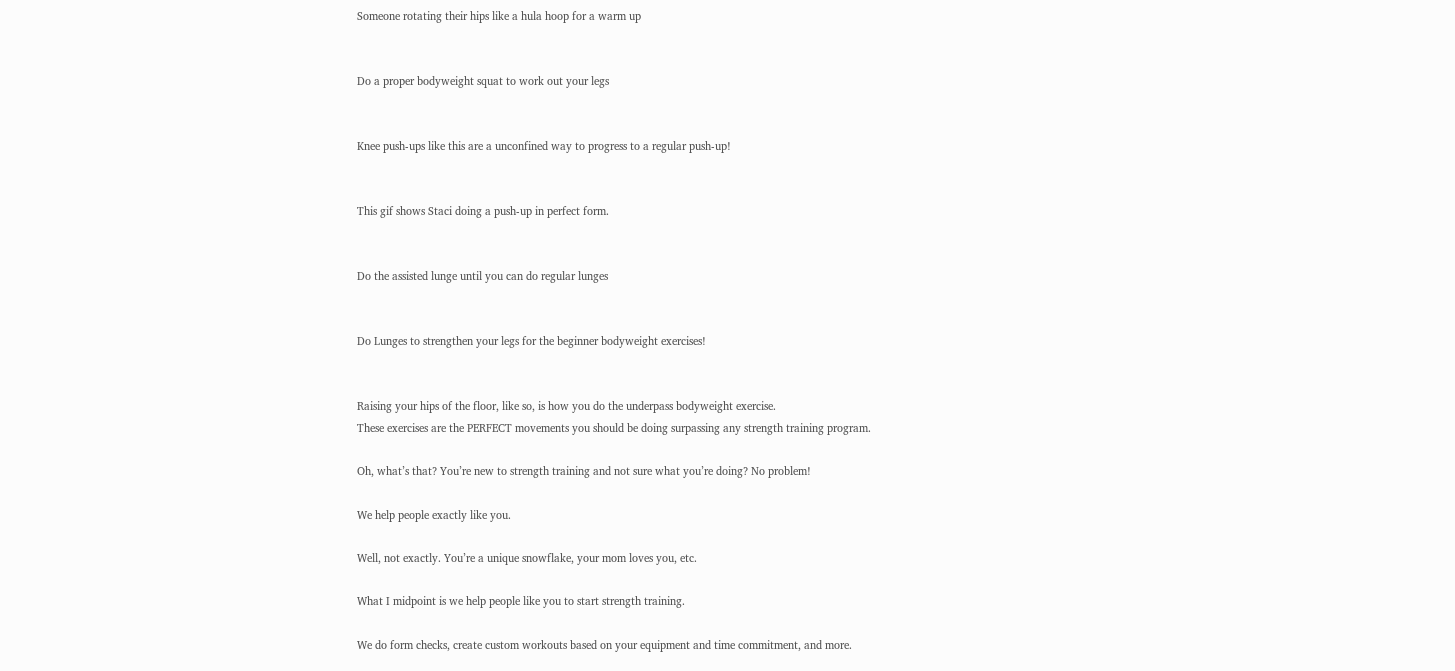Someone rotating their hips like a hula hoop for a warm up


Do a proper bodyweight squat to work out your legs


Knee push-ups like this are a unconfined way to progress to a regular push-up!


This gif shows Staci doing a push-up in perfect form.


Do the assisted lunge until you can do regular lunges


Do Lunges to strengthen your legs for the beginner bodyweight exercises!


Raising your hips of the floor, like so, is how you do the underpass bodyweight exercise.
These exercises are the PERFECT movements you should be doing surpassing any strength training program.

Oh, what’s that? You’re new to strength training and not sure what you’re doing? No problem!

We help people exactly like you.

Well, not exactly. You’re a unique snowflake, your mom loves you, etc.

What I midpoint is we help people like you to start strength training.

We do form checks, create custom workouts based on your equipment and time commitment, and more.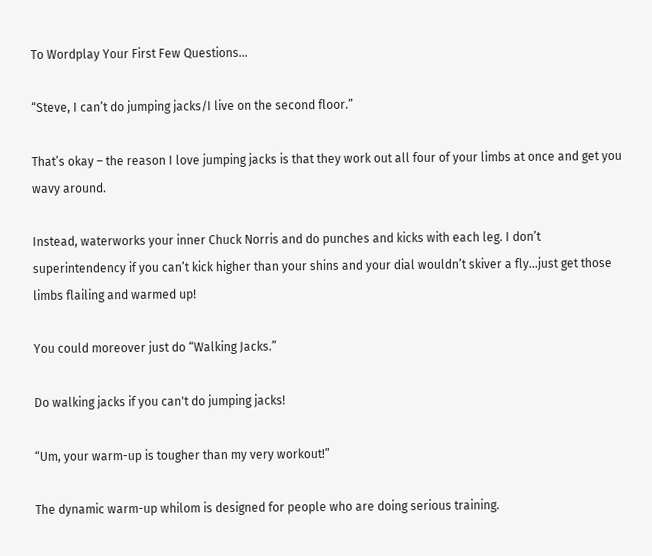To Wordplay Your First Few Questions…

“Steve, I can’t do jumping jacks/I live on the second floor.”

That’s okay – the reason I love jumping jacks is that they work out all four of your limbs at once and get you wavy around.

Instead, waterworks your inner Chuck Norris and do punches and kicks with each leg. I don’t superintendency if you can’t kick higher than your shins and your dial wouldn’t skiver a fly…just get those limbs flailing and warmed up!

You could moreover just do “Walking Jacks.”

Do walking jacks if you can't do jumping jacks!

“Um, your warm-up is tougher than my very workout!”

The dynamic warm-up whilom is designed for people who are doing serious training.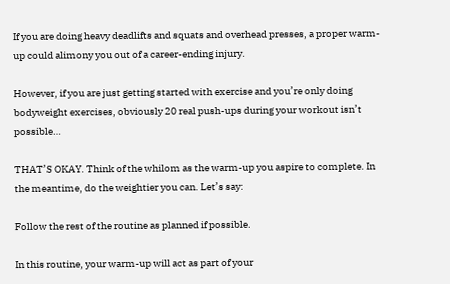If you are doing heavy deadlifts and squats and overhead presses, a proper warm-up could alimony you out of a career-ending injury.

However, if you are just getting started with exercise and you’re only doing bodyweight exercises, obviously 20 real push-ups during your workout isn’t possible…

THAT’S OKAY. Think of the whilom as the warm-up you aspire to complete. In the meantime, do the weightier you can. Let’s say:

Follow the rest of the routine as planned if possible.

In this routine, your warm-up will act as part of your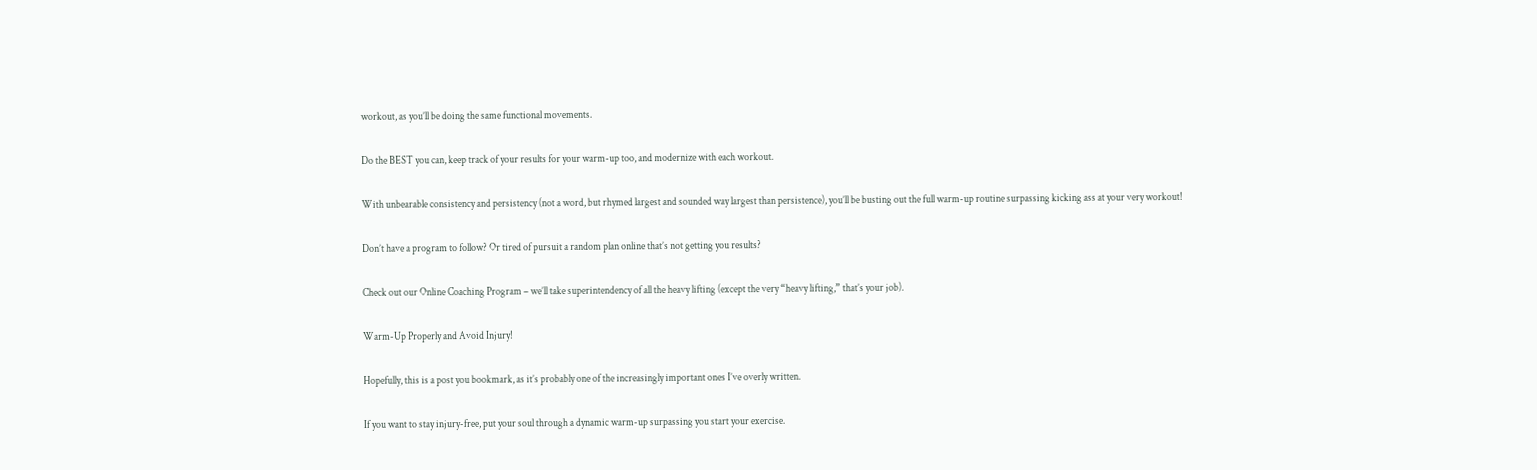workout, as you’ll be doing the same functional movements.

Do the BEST you can, keep track of your results for your warm-up too, and modernize with each workout.

With unbearable consistency and persistency (not a word, but rhymed largest and sounded way largest than persistence), you’ll be busting out the full warm-up routine surpassing kicking ass at your very workout!

Don’t have a program to follow? Or tired of pursuit a random plan online that’s not getting you results?

Check out our Online Coaching Program – we’ll take superintendency of all the heavy lifting (except the very “heavy lifting,” that’s your job).

Warm-Up Properly and Avoid Injury!

Hopefully, this is a post you bookmark, as it’s probably one of the increasingly important ones I’ve overly written.

If you want to stay injury-free, put your soul through a dynamic warm-up surpassing you start your exercise.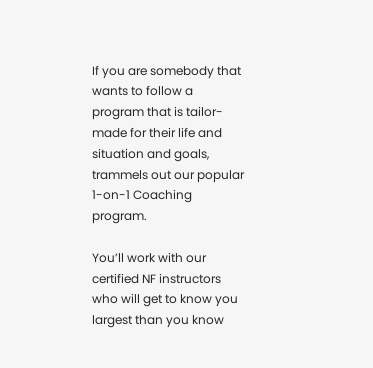If you are somebody that wants to follow a program that is tailor-made for their life and situation and goals, trammels out our popular 1-on-1 Coaching program.

You’ll work with our certified NF instructors who will get to know you largest than you know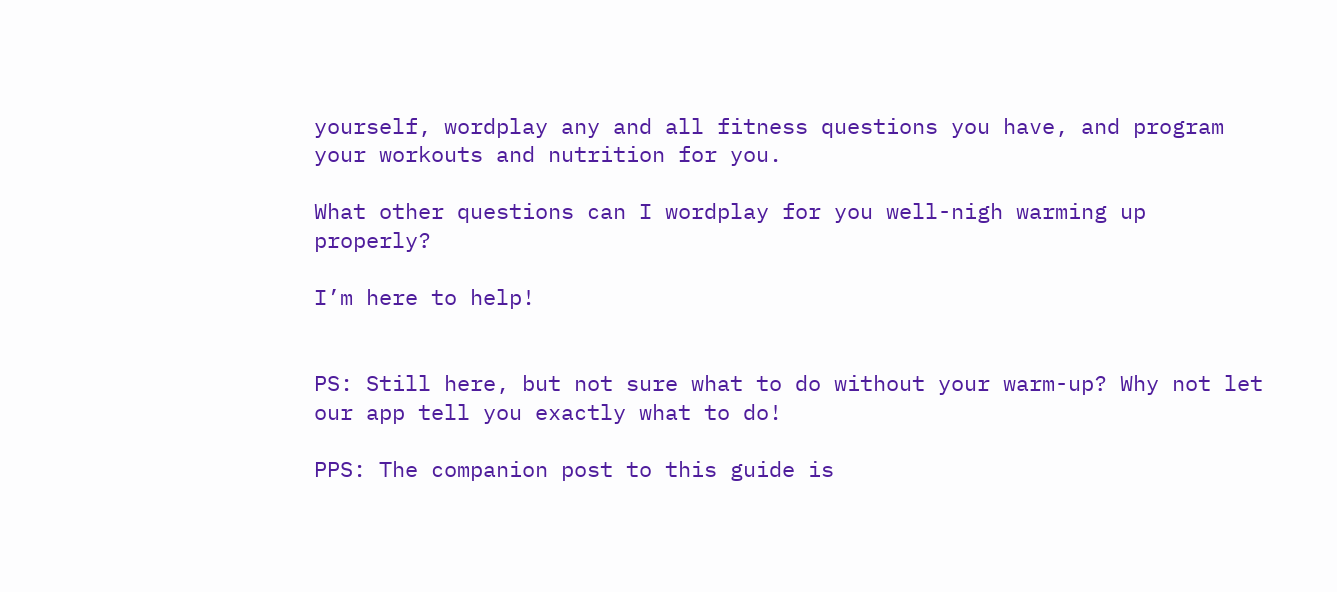yourself, wordplay any and all fitness questions you have, and program your workouts and nutrition for you.

What other questions can I wordplay for you well-nigh warming up properly?

I’m here to help!


PS: Still here, but not sure what to do without your warm-up? Why not let our app tell you exactly what to do!

PPS: The companion post to this guide is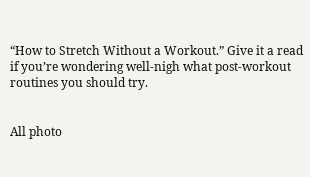“How to Stretch Without a Workout.” Give it a read if you’re wondering well-nigh what post-workout routines you should try.


All photo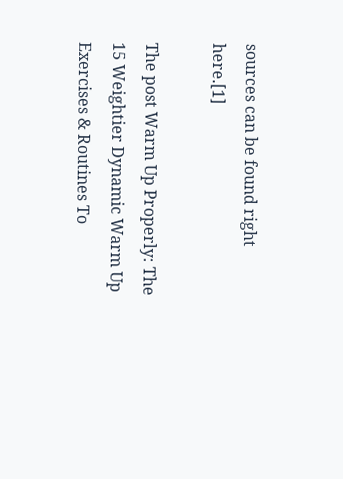sources can be found right here.[1]

The post Warm Up Properly: The 15 Weightier Dynamic Warm Up Exercises & Routines To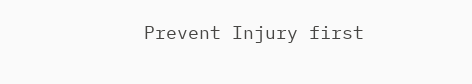Prevent Injury first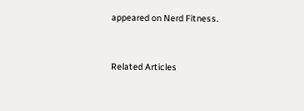appeared on Nerd Fitness.


Related Articles